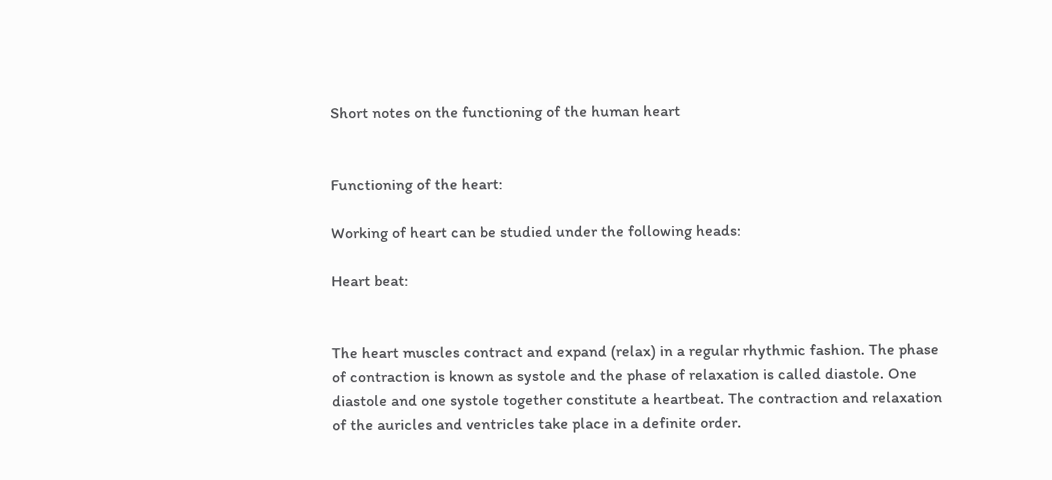Short notes on the functioning of the human heart


Functioning of the heart:

Working of heart can be studied under the following heads:

Heart beat:


The heart muscles contract and expand (relax) in a regular rhythmic fashion. The phase of contraction is known as systole and the phase of relaxation is called diastole. One diastole and one systole together constitute a heartbeat. The contraction and relaxation of the auricles and ventricles take place in a definite order.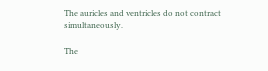The auricles and ventricles do not contract simultaneously.

The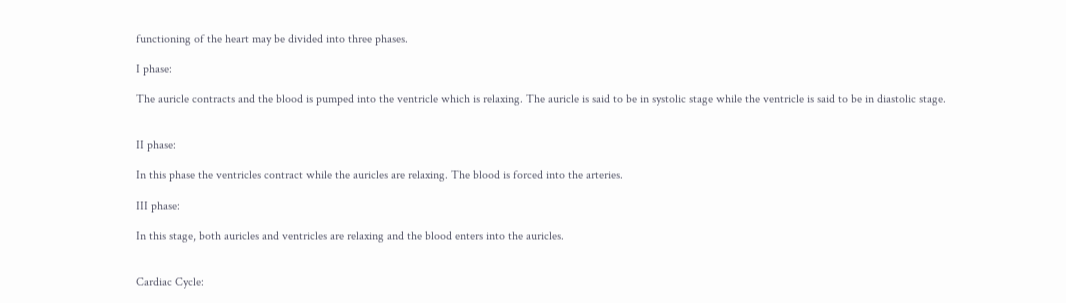functioning of the heart may be divided into three phases.

I phase:

The auricle contracts and the blood is pumped into the ventricle which is relaxing. The auricle is said to be in systolic stage while the ventricle is said to be in diastolic stage.


II phase:

In this phase the ventricles contract while the auricles are relaxing. The blood is forced into the arteries.

III phase:

In this stage, both auricles and ventricles are relaxing and the blood enters into the auricles.


Cardiac Cycle: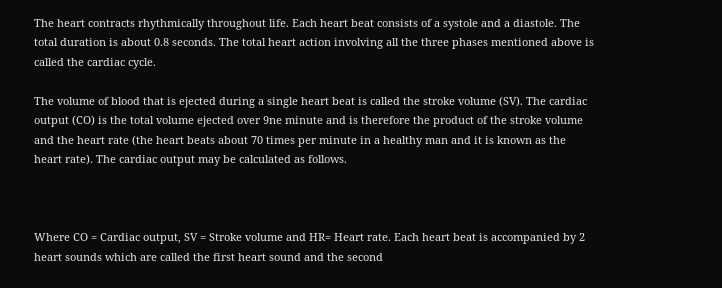The heart contracts rhythmically throughout life. Each heart beat consists of a systole and a diastole. The total duration is about 0.8 seconds. The total heart action involving all the three phases mentioned above is called the cardiac cycle.

The volume of blood that is ejected during a single heart beat is called the stroke volume (SV). The cardiac output (CO) is the total volume ejected over 9ne minute and is therefore the product of the stroke volume and the heart rate (the heart beats about 70 times per minute in a healthy man and it is known as the heart rate). The cardiac output may be calculated as follows.



Where CO = Cardiac output, SV = Stroke volume and HR= Heart rate. Each heart beat is accompanied by 2 heart sounds which are called the first heart sound and the second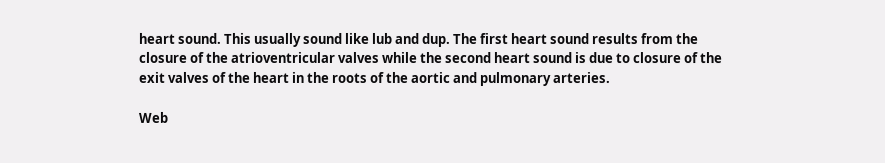heart sound. This usually sound like lub and dup. The first heart sound results from the closure of the atrioventricular valves while the second heart sound is due to closure of the exit valves of the heart in the roots of the aortic and pulmonary arteries.

Web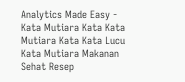Analytics Made Easy -
Kata Mutiara Kata Kata Mutiara Kata Kata Lucu Kata Mutiara Makanan Sehat Resep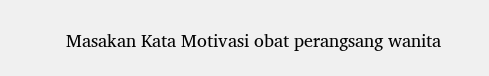Masakan Kata Motivasi obat perangsang wanita